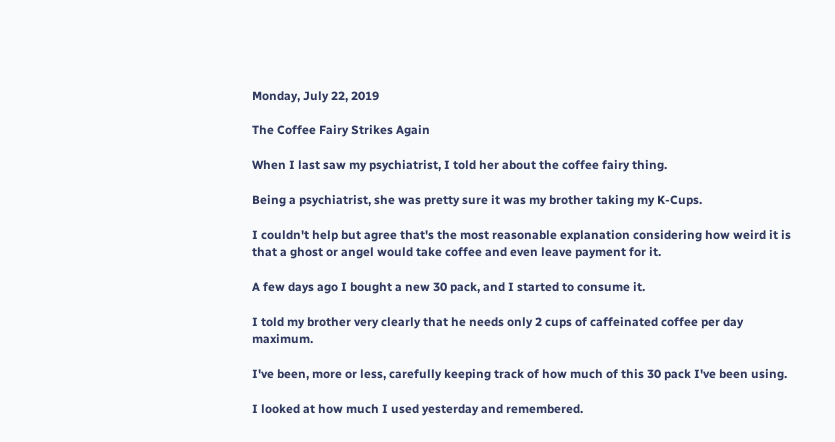Monday, July 22, 2019

The Coffee Fairy Strikes Again

When I last saw my psychiatrist, I told her about the coffee fairy thing.

Being a psychiatrist, she was pretty sure it was my brother taking my K-Cups.

I couldn't help but agree that's the most reasonable explanation considering how weird it is that a ghost or angel would take coffee and even leave payment for it.

A few days ago I bought a new 30 pack, and I started to consume it.

I told my brother very clearly that he needs only 2 cups of caffeinated coffee per day maximum.

I've been, more or less, carefully keeping track of how much of this 30 pack I've been using.

I looked at how much I used yesterday and remembered.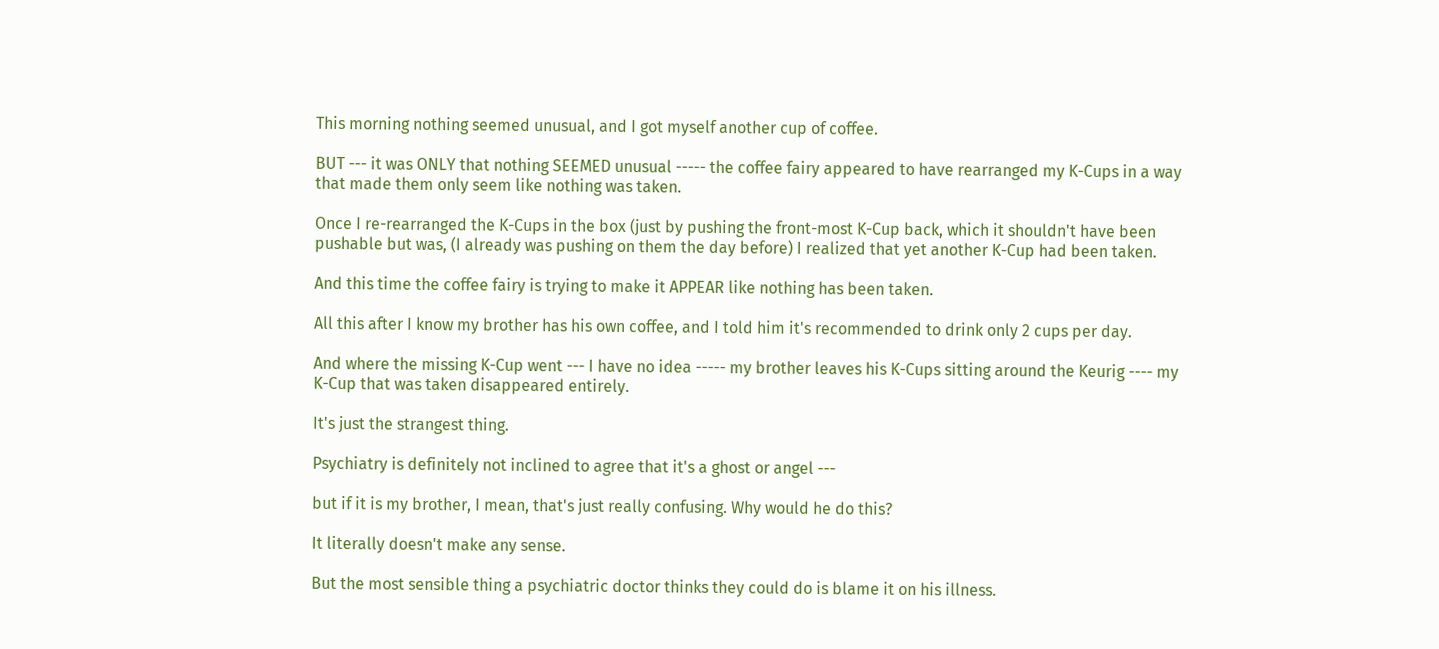This morning nothing seemed unusual, and I got myself another cup of coffee.

BUT --- it was ONLY that nothing SEEMED unusual ----- the coffee fairy appeared to have rearranged my K-Cups in a way that made them only seem like nothing was taken.

Once I re-rearranged the K-Cups in the box (just by pushing the front-most K-Cup back, which it shouldn't have been pushable but was, (I already was pushing on them the day before) I realized that yet another K-Cup had been taken.

And this time the coffee fairy is trying to make it APPEAR like nothing has been taken.

All this after I know my brother has his own coffee, and I told him it's recommended to drink only 2 cups per day.

And where the missing K-Cup went --- I have no idea ----- my brother leaves his K-Cups sitting around the Keurig ---- my K-Cup that was taken disappeared entirely.

It's just the strangest thing.

Psychiatry is definitely not inclined to agree that it's a ghost or angel ---

but if it is my brother, I mean, that's just really confusing. Why would he do this?

It literally doesn't make any sense.

But the most sensible thing a psychiatric doctor thinks they could do is blame it on his illness.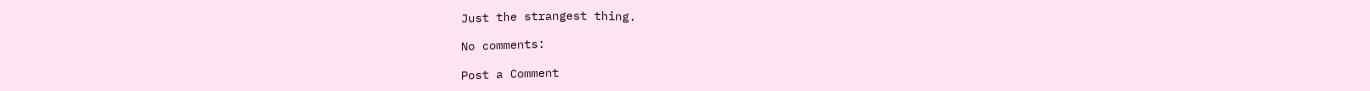Just the strangest thing.

No comments:

Post a Comment